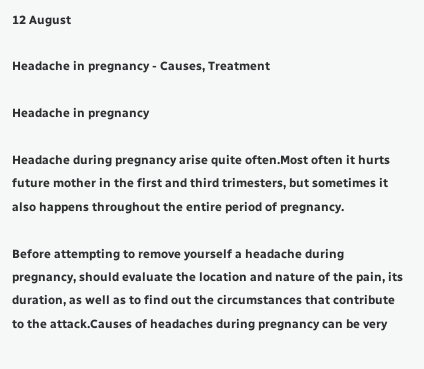12 August

Headache in pregnancy - Causes, Treatment

Headache in pregnancy

Headache during pregnancy arise quite often.Most often it hurts future mother in the first and third trimesters, but sometimes it also happens throughout the entire period of pregnancy.

Before attempting to remove yourself a headache during pregnancy, should evaluate the location and nature of the pain, its duration, as well as to find out the circumstances that contribute to the attack.Causes of headaches during pregnancy can be very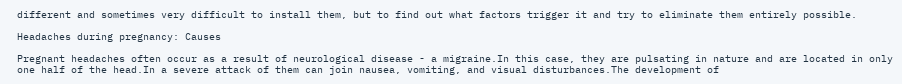different and sometimes very difficult to install them, but to find out what factors trigger it and try to eliminate them entirely possible.

Headaches during pregnancy: Causes

Pregnant headaches often occur as a result of neurological disease - a migraine.In this case, they are pulsating in nature and are located in only one half of the head.In a severe attack of them can join nausea, vomiting, and visual disturbances.The development of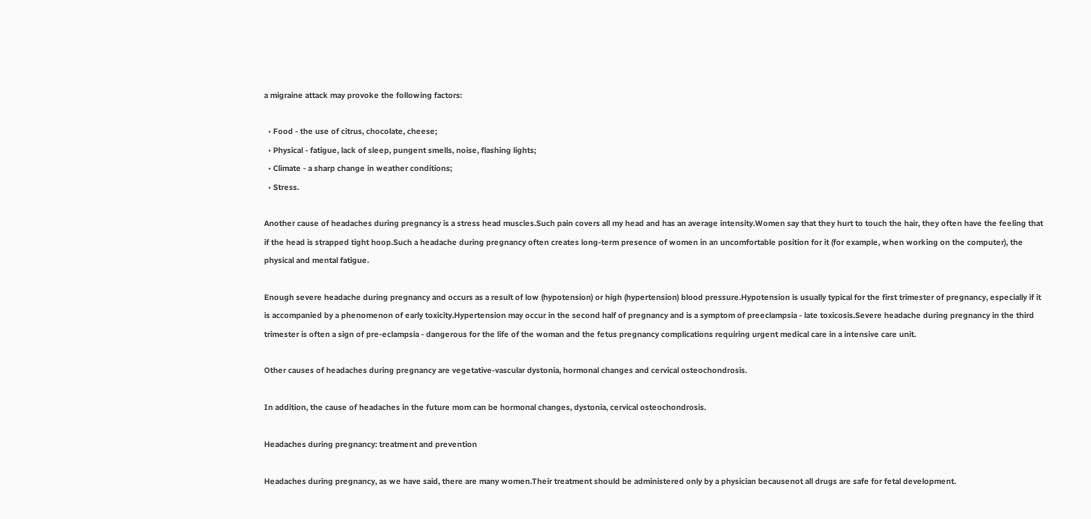a migraine attack may provoke the following factors:

  • Food - the use of citrus, chocolate, cheese;
  • Physical - fatigue, lack of sleep, pungent smells, noise, flashing lights;
  • Climate - a sharp change in weather conditions;
  • Stress.

Another cause of headaches during pregnancy is a stress head muscles.Such pain covers all my head and has an average intensity.Women say that they hurt to touch the hair, they often have the feeling that if the head is strapped tight hoop.Such a headache during pregnancy often creates long-term presence of women in an uncomfortable position for it (for example, when working on the computer), the physical and mental fatigue.

Enough severe headache during pregnancy and occurs as a result of low (hypotension) or high (hypertension) blood pressure.Hypotension is usually typical for the first trimester of pregnancy, especially if it is accompanied by a phenomenon of early toxicity.Hypertension may occur in the second half of pregnancy and is a symptom of preeclampsia - late toxicosis.Severe headache during pregnancy in the third trimester is often a sign of pre-eclampsia - dangerous for the life of the woman and the fetus pregnancy complications requiring urgent medical care in a intensive care unit.

Other causes of headaches during pregnancy are vegetative-vascular dystonia, hormonal changes and cervical osteochondrosis.

In addition, the cause of headaches in the future mom can be hormonal changes, dystonia, cervical osteochondrosis.

Headaches during pregnancy: treatment and prevention

Headaches during pregnancy, as we have said, there are many women.Their treatment should be administered only by a physician becausenot all drugs are safe for fetal development.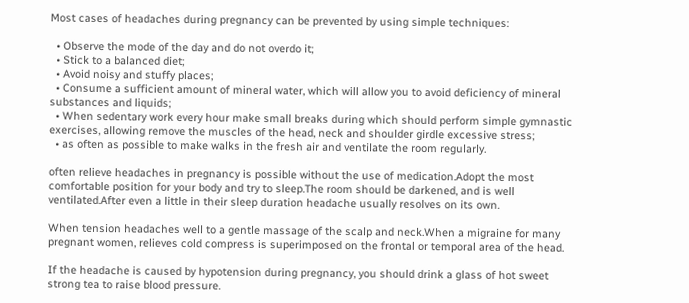Most cases of headaches during pregnancy can be prevented by using simple techniques:

  • Observe the mode of the day and do not overdo it;
  • Stick to a balanced diet;
  • Avoid noisy and stuffy places;
  • Consume a sufficient amount of mineral water, which will allow you to avoid deficiency of mineral substances and liquids;
  • When sedentary work every hour make small breaks during which should perform simple gymnastic exercises, allowing remove the muscles of the head, neck and shoulder girdle excessive stress;
  • as often as possible to make walks in the fresh air and ventilate the room regularly.

often relieve headaches in pregnancy is possible without the use of medication.Adopt the most comfortable position for your body and try to sleep.The room should be darkened, and is well ventilated.After even a little in their sleep duration headache usually resolves on its own.

When tension headaches well to a gentle massage of the scalp and neck.When a migraine for many pregnant women, relieves cold compress is superimposed on the frontal or temporal area of the head.

If the headache is caused by hypotension during pregnancy, you should drink a glass of hot sweet strong tea to raise blood pressure.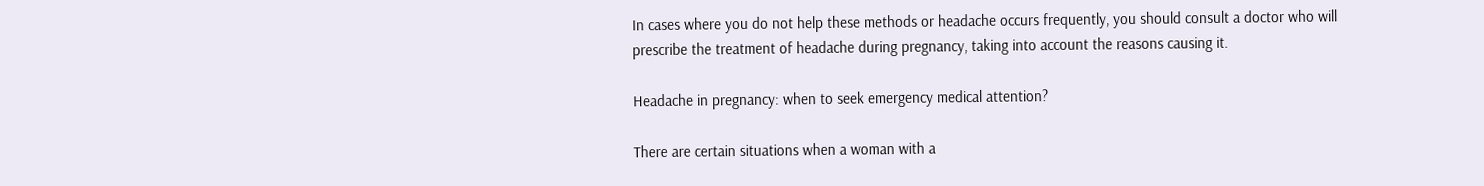In cases where you do not help these methods or headache occurs frequently, you should consult a doctor who will prescribe the treatment of headache during pregnancy, taking into account the reasons causing it.

Headache in pregnancy: when to seek emergency medical attention?

There are certain situations when a woman with a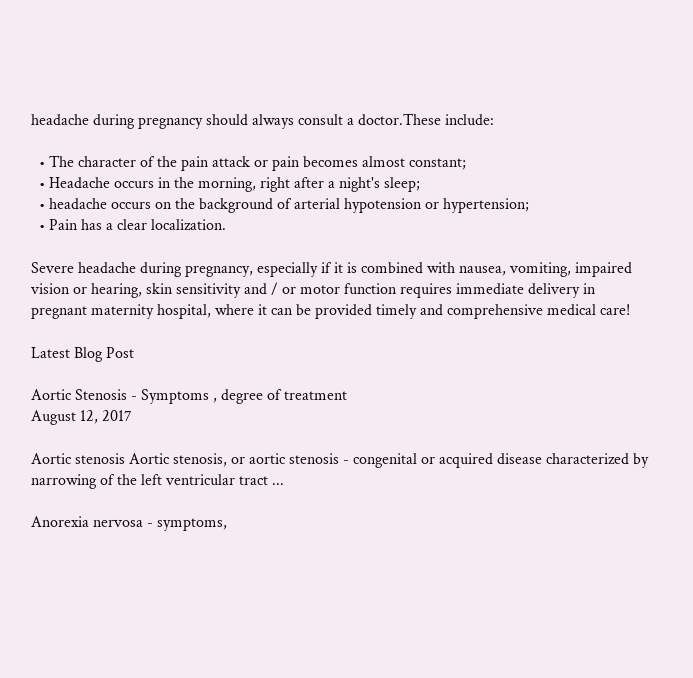headache during pregnancy should always consult a doctor.These include:

  • The character of the pain attack or pain becomes almost constant;
  • Headache occurs in the morning, right after a night's sleep;
  • headache occurs on the background of arterial hypotension or hypertension;
  • Pain has a clear localization.

Severe headache during pregnancy, especially if it is combined with nausea, vomiting, impaired vision or hearing, skin sensitivity and / or motor function requires immediate delivery in pregnant maternity hospital, where it can be provided timely and comprehensive medical care!

Latest Blog Post

Aortic Stenosis - Symptoms , degree of treatment
August 12, 2017

Aortic stenosis Aortic stenosis, or aortic stenosis - congenital or acquired disease characterized by narrowing of the left ventricular tract ...

Anorexia nervosa - symptoms,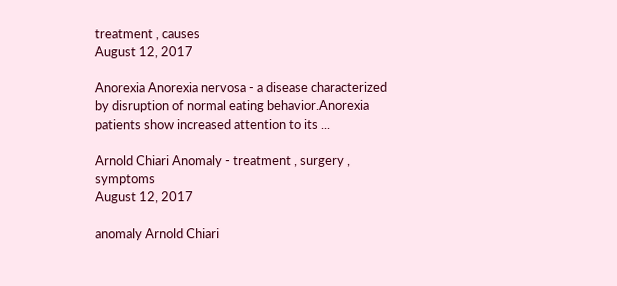treatment , causes
August 12, 2017

Anorexia Anorexia nervosa - a disease characterized by disruption of normal eating behavior.Anorexia patients show increased attention to its ...

Arnold Chiari Anomaly - treatment , surgery , symptoms
August 12, 2017

anomaly Arnold Chiari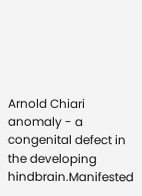Arnold Chiari anomaly - a congenital defect in the developing hindbrain.Manifested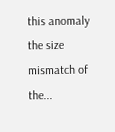this anomaly the size mismatch of the...